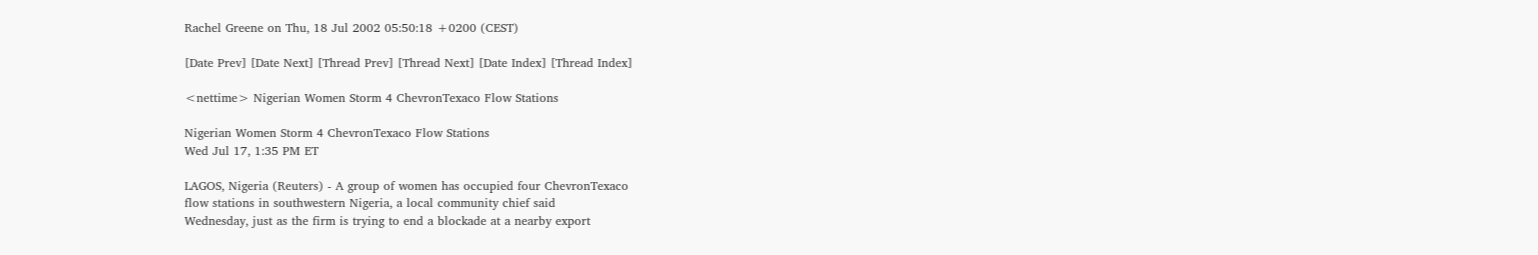Rachel Greene on Thu, 18 Jul 2002 05:50:18 +0200 (CEST)

[Date Prev] [Date Next] [Thread Prev] [Thread Next] [Date Index] [Thread Index]

<nettime> Nigerian Women Storm 4 ChevronTexaco Flow Stations

Nigerian Women Storm 4 ChevronTexaco Flow Stations
Wed Jul 17, 1:35 PM ET

LAGOS, Nigeria (Reuters) - A group of women has occupied four ChevronTexaco
flow stations in southwestern Nigeria, a local community chief said
Wednesday, just as the firm is trying to end a blockade at a nearby export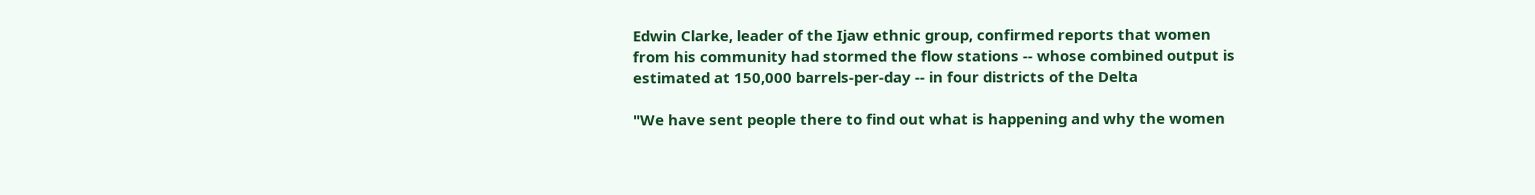Edwin Clarke, leader of the Ijaw ethnic group, confirmed reports that women
from his community had stormed the flow stations -- whose combined output is
estimated at 150,000 barrels-per-day -- in four districts of the Delta

"We have sent people there to find out what is happening and why the women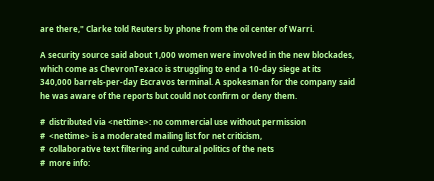are there," Clarke told Reuters by phone from the oil center of Warri.

A security source said about 1,000 women were involved in the new blockades,
which come as ChevronTexaco is struggling to end a 10-day siege at its
340,000 barrels-per-day Escravos terminal. A spokesman for the company said
he was aware of the reports but could not confirm or deny them.

#  distributed via <nettime>: no commercial use without permission
#  <nettime> is a moderated mailing list for net criticism,
#  collaborative text filtering and cultural politics of the nets
#  more info: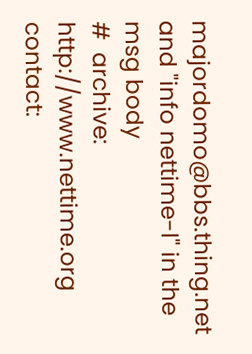majordomo@bbs.thing.net and "info nettime-l" in the msg body
#  archive: http://www.nettime.org contact: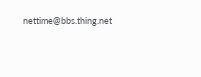nettime@bbs.thing.net